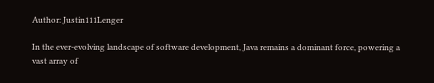Author: Justin111Lenger

In the ever-evolving landscape of software development, Java remains a dominant force, powering a vast array of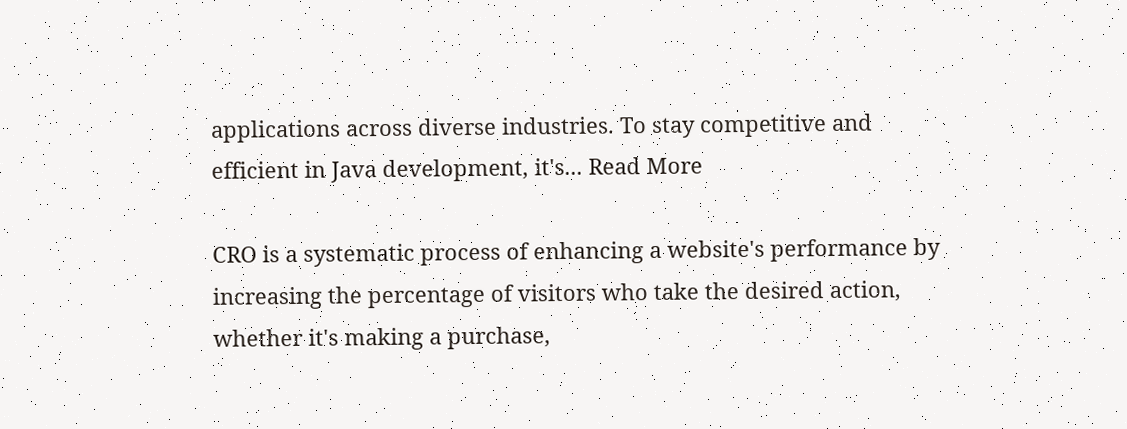applications across diverse industries. To stay competitive and efficient in Java development, it's... Read More

CRO is a systematic process of enhancing a website's performance by increasing the percentage of visitors who take the desired action, whether it's making a purchase,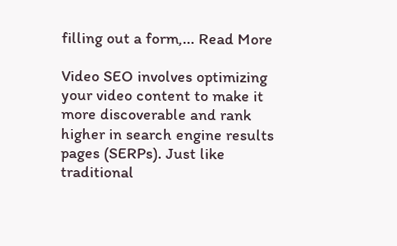filling out a form,... Read More

Video SEO involves optimizing your video content to make it more discoverable and rank higher in search engine results pages (SERPs). Just like traditional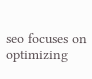seo focuses on optimizing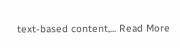text-based content,... Read More